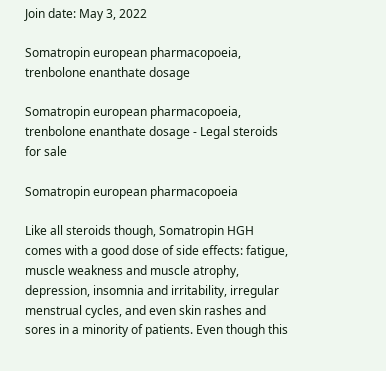Join date: May 3, 2022

Somatropin european pharmacopoeia, trenbolone enanthate dosage

Somatropin european pharmacopoeia, trenbolone enanthate dosage - Legal steroids for sale

Somatropin european pharmacopoeia

Like all steroids though, Somatropin HGH comes with a good dose of side effects: fatigue, muscle weakness and muscle atrophy, depression, insomnia and irritability, irregular menstrual cycles, and even skin rashes and sores in a minority of patients. Even though this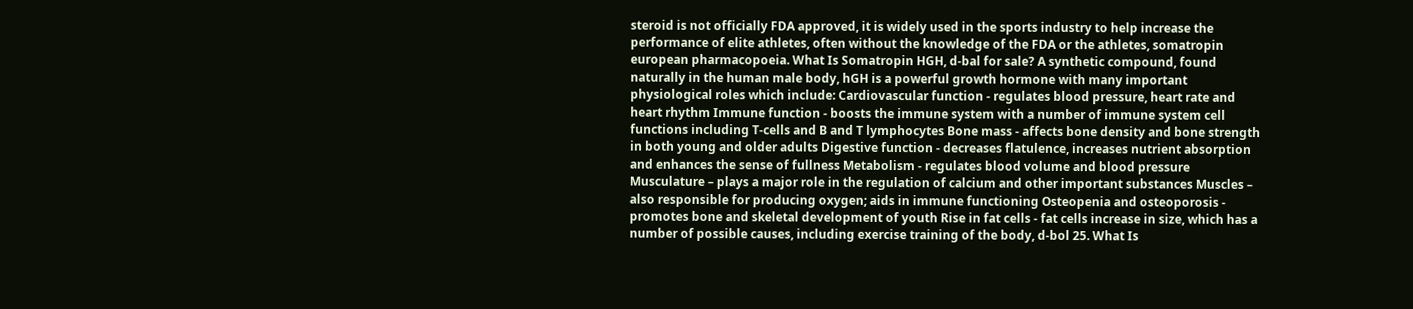steroid is not officially FDA approved, it is widely used in the sports industry to help increase the performance of elite athletes, often without the knowledge of the FDA or the athletes, somatropin european pharmacopoeia. What Is Somatropin HGH, d-bal for sale? A synthetic compound, found naturally in the human male body, hGH is a powerful growth hormone with many important physiological roles which include: Cardiovascular function - regulates blood pressure, heart rate and heart rhythm Immune function - boosts the immune system with a number of immune system cell functions including T-cells and B and T lymphocytes Bone mass - affects bone density and bone strength in both young and older adults Digestive function - decreases flatulence, increases nutrient absorption and enhances the sense of fullness Metabolism - regulates blood volume and blood pressure Musculature – plays a major role in the regulation of calcium and other important substances Muscles – also responsible for producing oxygen; aids in immune functioning Osteopenia and osteoporosis - promotes bone and skeletal development of youth Rise in fat cells - fat cells increase in size, which has a number of possible causes, including exercise training of the body, d-bol 25. What Is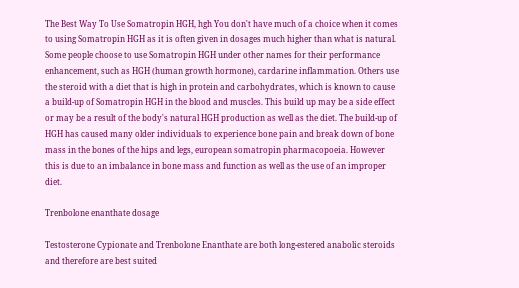The Best Way To Use Somatropin HGH, hgh You don't have much of a choice when it comes to using Somatropin HGH as it is often given in dosages much higher than what is natural. Some people choose to use Somatropin HGH under other names for their performance enhancement, such as HGH (human growth hormone), cardarine inflammation. Others use the steroid with a diet that is high in protein and carbohydrates, which is known to cause a build-up of Somatropin HGH in the blood and muscles. This build up may be a side effect or may be a result of the body's natural HGH production as well as the diet. The build-up of HGH has caused many older individuals to experience bone pain and break down of bone mass in the bones of the hips and legs, european somatropin pharmacopoeia. However this is due to an imbalance in bone mass and function as well as the use of an improper diet.

Trenbolone enanthate dosage

Testosterone Cypionate and Trenbolone Enanthate are both long-estered anabolic steroids and therefore are best suited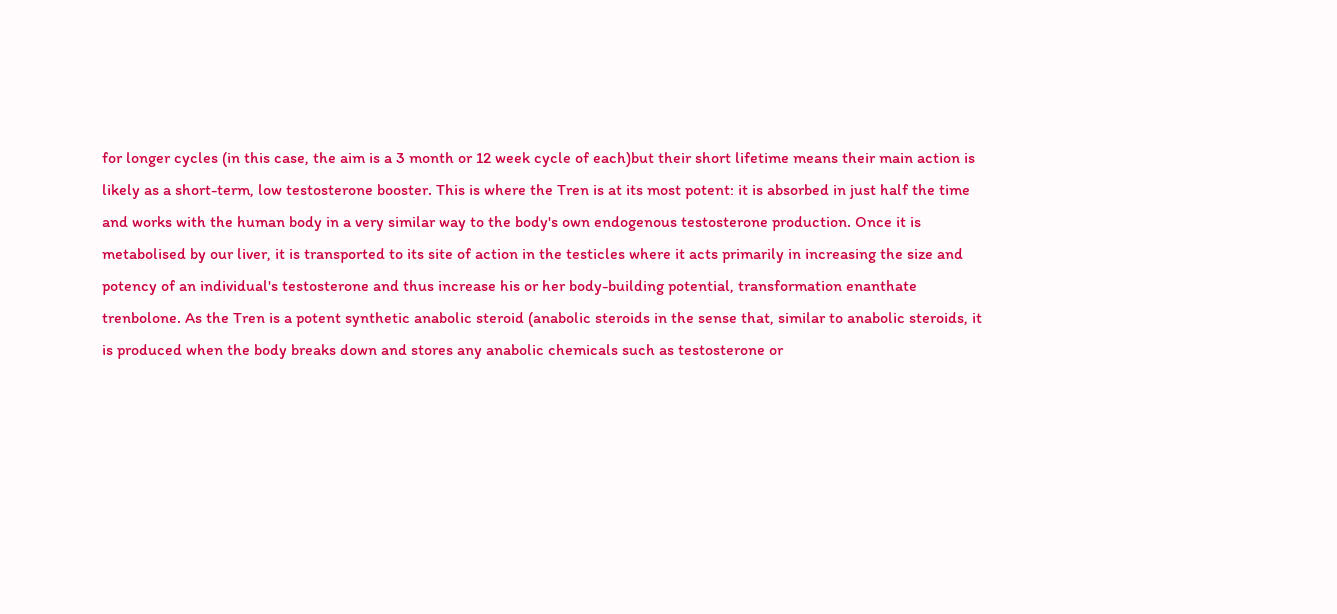for longer cycles (in this case, the aim is a 3 month or 12 week cycle of each)but their short lifetime means their main action is likely as a short-term, low testosterone booster. This is where the Tren is at its most potent: it is absorbed in just half the time and works with the human body in a very similar way to the body's own endogenous testosterone production. Once it is metabolised by our liver, it is transported to its site of action in the testicles where it acts primarily in increasing the size and potency of an individual's testosterone and thus increase his or her body-building potential, transformation enanthate trenbolone. As the Tren is a potent synthetic anabolic steroid (anabolic steroids in the sense that, similar to anabolic steroids, it is produced when the body breaks down and stores any anabolic chemicals such as testosterone or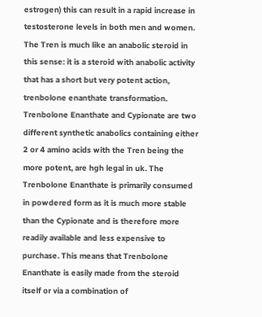estrogen) this can result in a rapid increase in testosterone levels in both men and women. The Tren is much like an anabolic steroid in this sense: it is a steroid with anabolic activity that has a short but very potent action, trenbolone enanthate transformation. Trenbolone Enanthate and Cypionate are two different synthetic anabolics containing either 2 or 4 amino acids with the Tren being the more potent, are hgh legal in uk. The Trenbolone Enanthate is primarily consumed in powdered form as it is much more stable than the Cypionate and is therefore more readily available and less expensive to purchase. This means that Trenbolone Enanthate is easily made from the steroid itself or via a combination of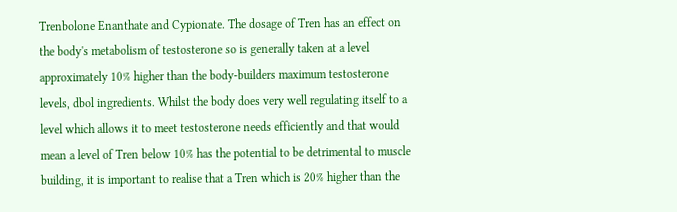Trenbolone Enanthate and Cypionate. The dosage of Tren has an effect on the body's metabolism of testosterone so is generally taken at a level approximately 10% higher than the body-builders maximum testosterone levels, dbol ingredients. Whilst the body does very well regulating itself to a level which allows it to meet testosterone needs efficiently and that would mean a level of Tren below 10% has the potential to be detrimental to muscle building, it is important to realise that a Tren which is 20% higher than the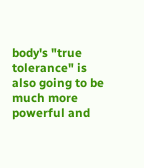body's "true tolerance" is also going to be much more powerful and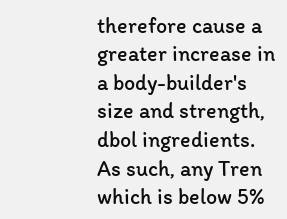therefore cause a greater increase in a body-builder's size and strength, dbol ingredients. As such, any Tren which is below 5%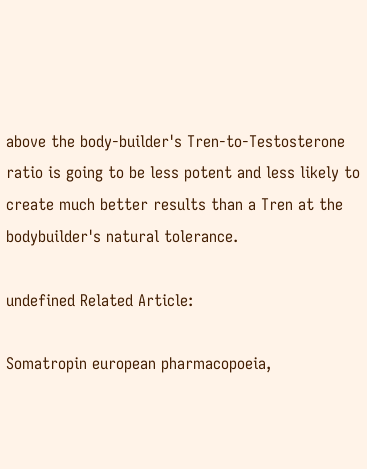above the body-builder's Tren-to-Testosterone ratio is going to be less potent and less likely to create much better results than a Tren at the bodybuilder's natural tolerance.

undefined Related Article:

Somatropin european pharmacopoeia,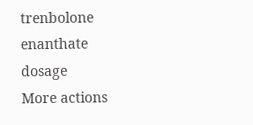trenbolone enanthate dosage
More actions